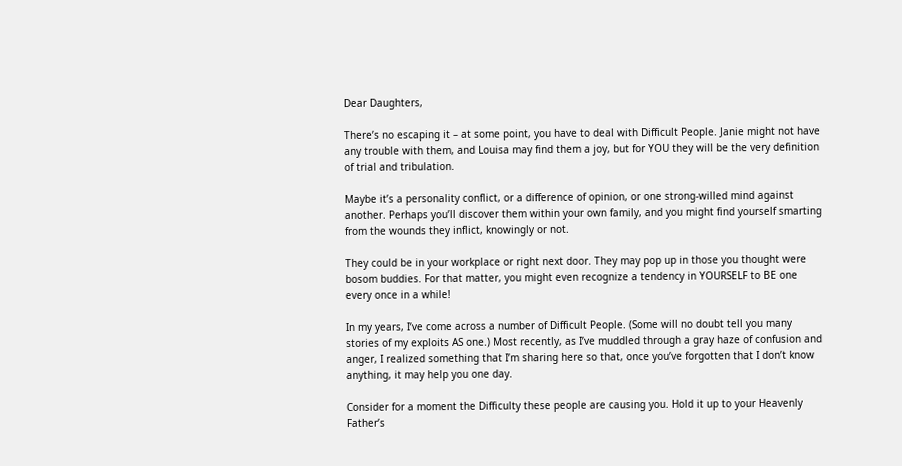Dear Daughters,

There’s no escaping it – at some point, you have to deal with Difficult People. Janie might not have any trouble with them, and Louisa may find them a joy, but for YOU they will be the very definition of trial and tribulation.

Maybe it’s a personality conflict, or a difference of opinion, or one strong-willed mind against another. Perhaps you’ll discover them within your own family, and you might find yourself smarting from the wounds they inflict, knowingly or not.

They could be in your workplace or right next door. They may pop up in those you thought were bosom buddies. For that matter, you might even recognize a tendency in YOURSELF to BE one every once in a while!

In my years, I’ve come across a number of Difficult People. (Some will no doubt tell you many stories of my exploits AS one.) Most recently, as I’ve muddled through a gray haze of confusion and anger, I realized something that I’m sharing here so that, once you’ve forgotten that I don’t know anything, it may help you one day.

Consider for a moment the Difficulty these people are causing you. Hold it up to your Heavenly Father’s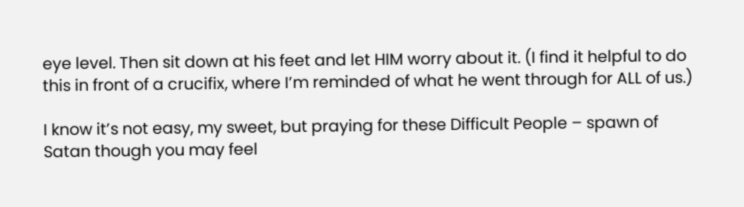eye level. Then sit down at his feet and let HIM worry about it. (I find it helpful to do this in front of a crucifix, where I’m reminded of what he went through for ALL of us.)

I know it’s not easy, my sweet, but praying for these Difficult People – spawn of Satan though you may feel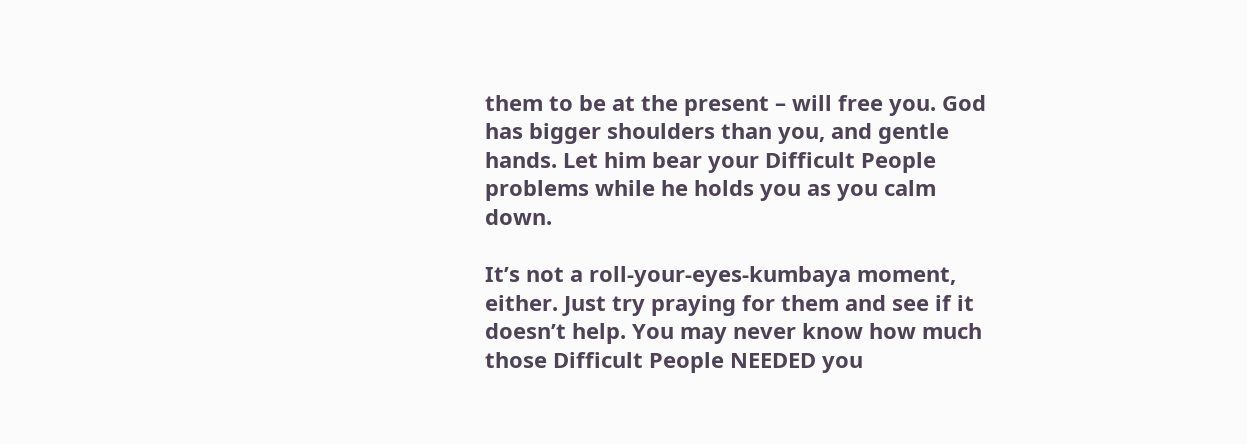them to be at the present – will free you. God has bigger shoulders than you, and gentle hands. Let him bear your Difficult People problems while he holds you as you calm down.

It’s not a roll-your-eyes-kumbaya moment, either. Just try praying for them and see if it doesn’t help. You may never know how much those Difficult People NEEDED you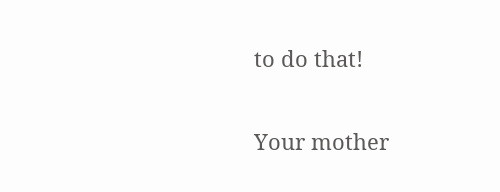to do that!

Your mother